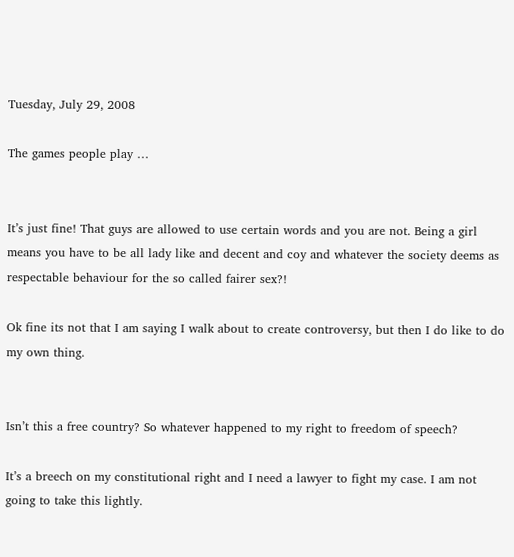Tuesday, July 29, 2008

The games people play …


It’s just fine! That guys are allowed to use certain words and you are not. Being a girl means you have to be all lady like and decent and coy and whatever the society deems as respectable behaviour for the so called fairer sex?!

Ok fine its not that I am saying I walk about to create controversy, but then I do like to do my own thing.


Isn’t this a free country? So whatever happened to my right to freedom of speech?

It’s a breech on my constitutional right and I need a lawyer to fight my case. I am not going to take this lightly.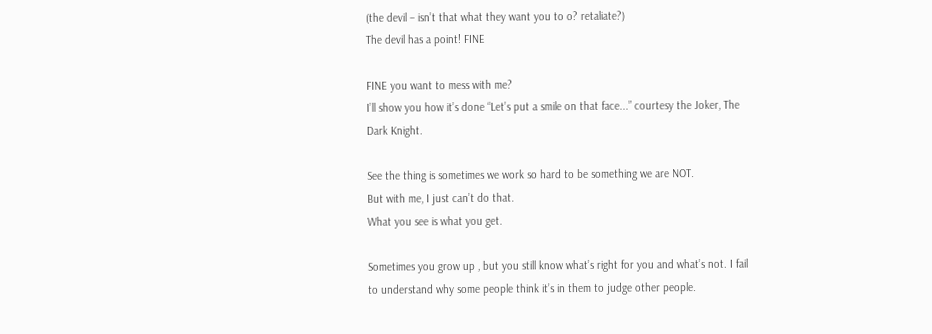(the devil – isn’t that what they want you to o? retaliate?)
The devil has a point! FINE

FINE you want to mess with me?
I’ll show you how it’s done “Let’s put a smile on that face...” courtesy the Joker, The Dark Knight.

See the thing is sometimes we work so hard to be something we are NOT.
But with me, I just can’t do that.
What you see is what you get.

Sometimes you grow up , but you still know what’s right for you and what’s not. I fail to understand why some people think it’s in them to judge other people.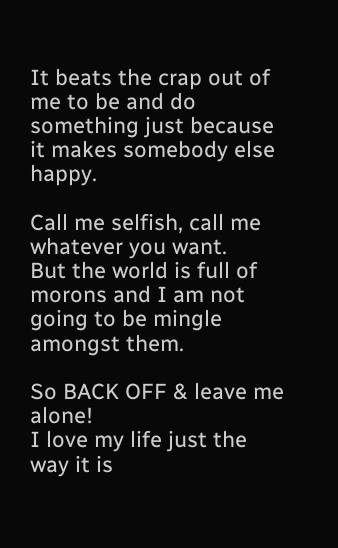It beats the crap out of me to be and do something just because it makes somebody else happy.

Call me selfish, call me whatever you want.
But the world is full of morons and I am not going to be mingle amongst them.

So BACK OFF & leave me alone!
I love my life just the way it is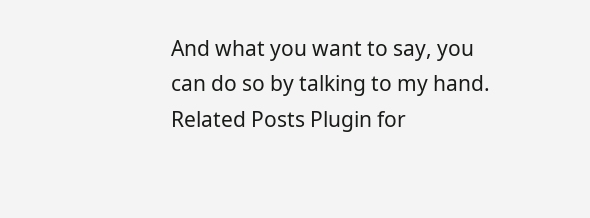And what you want to say, you can do so by talking to my hand.
Related Posts Plugin for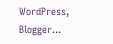WordPress, Blogger...